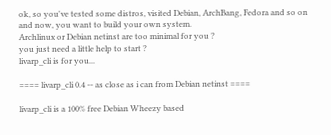ok, so you've tested some distros, visited Debian, ArchBang, Fedora and so on
and now, you want to build your own system.
Archlinux or Debian netinst are too minimal for you ?
you just need a little help to start ?
livarp_cli is for you...

==== livarp_cli 0.4 -- as close as i can from Debian netinst ====

livarp_cli is a 100% free Debian Wheezy based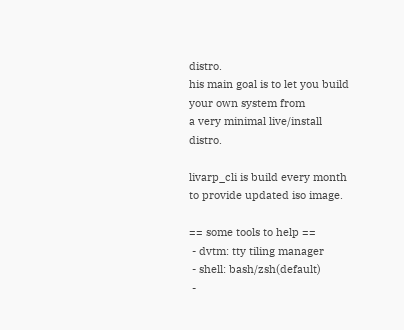distro.
his main goal is to let you build your own system from
a very minimal live/install distro.

livarp_cli is build every month to provide updated iso image.

== some tools to help ==
 - dvtm: tty tiling manager
 - shell: bash/zsh(default)
 -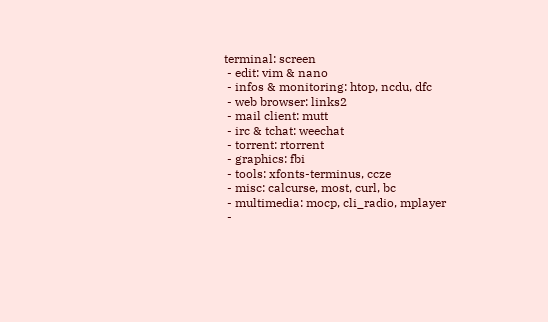terminal: screen
 - edit: vim & nano
 - infos & monitoring: htop, ncdu, dfc
 - web browser: links2
 - mail client: mutt
 - irc & tchat: weechat
 - torrent: rtorrent
 - graphics: fbi
 - tools: xfonts-terminus, ccze
 - misc: calcurse, most, curl, bc
 - multimedia: mocp, cli_radio, mplayer
 -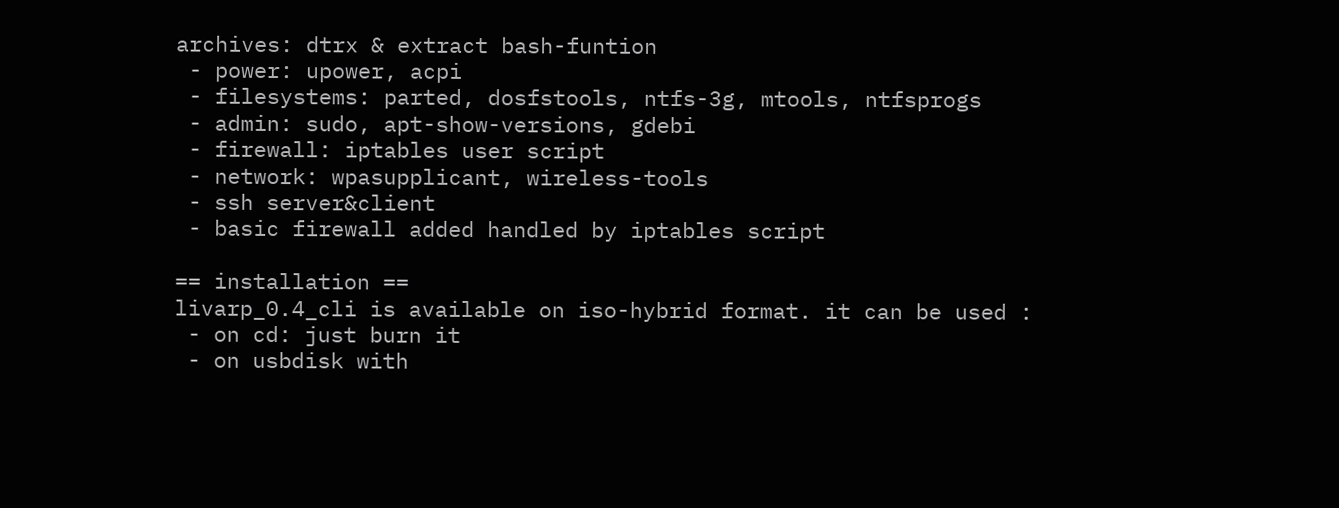archives: dtrx & extract bash-funtion
 - power: upower, acpi
 - filesystems: parted, dosfstools, ntfs-3g, mtools, ntfsprogs
 - admin: sudo, apt-show-versions, gdebi
 - firewall: iptables user script
 - network: wpasupplicant, wireless-tools
 - ssh server&client
 - basic firewall added handled by iptables script

== installation ==
livarp_0.4_cli is available on iso-hybrid format. it can be used :
 - on cd: just burn it
 - on usbdisk with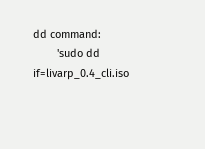dd command:
        'sudo dd if=livarp_0.4_cli.iso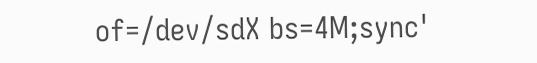of=/dev/sdX bs=4M;sync'